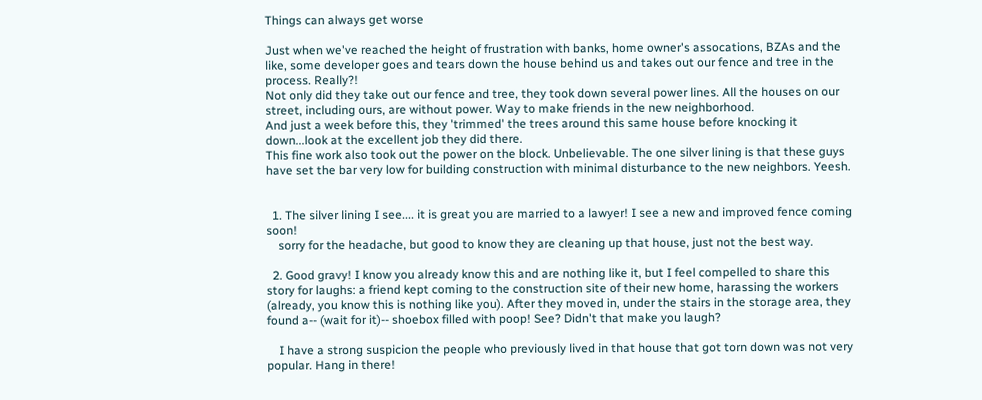Things can always get worse

Just when we've reached the height of frustration with banks, home owner's assocations, BZAs and the like, some developer goes and tears down the house behind us and takes out our fence and tree in the process. Really?!
Not only did they take out our fence and tree, they took down several power lines. All the houses on our street, including ours, are without power. Way to make friends in the new neighborhood.
And just a week before this, they 'trimmed' the trees around this same house before knocking it down...look at the excellent job they did there.
This fine work also took out the power on the block. Unbelievable. The one silver lining is that these guys have set the bar very low for building construction with minimal disturbance to the new neighbors. Yeesh.


  1. The silver lining I see.... it is great you are married to a lawyer! I see a new and improved fence coming soon!
    sorry for the headache, but good to know they are cleaning up that house, just not the best way.

  2. Good gravy! I know you already know this and are nothing like it, but I feel compelled to share this story for laughs: a friend kept coming to the construction site of their new home, harassing the workers (already, you know this is nothing like you). After they moved in, under the stairs in the storage area, they found a-- (wait for it)-- shoebox filled with poop! See? Didn't that make you laugh?

    I have a strong suspicion the people who previously lived in that house that got torn down was not very popular. Hang in there!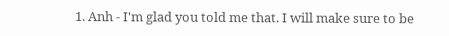1. Anh - I'm glad you told me that. I will make sure to be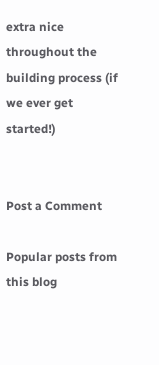extra nice throughout the building process (if we ever get started!)


Post a Comment

Popular posts from this blog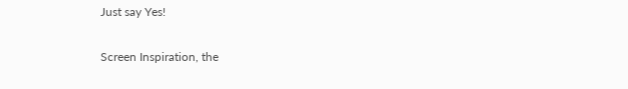Just say Yes!

Screen Inspiration, the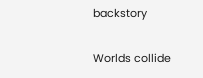backstory

Worlds collide